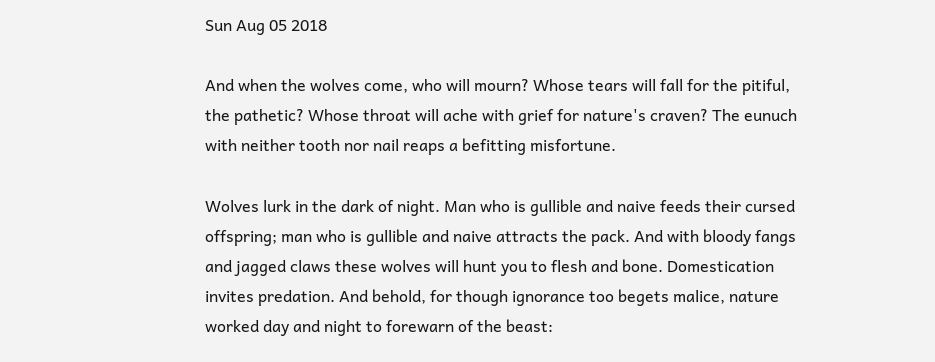Sun Aug 05 2018

And when the wolves come, who will mourn? Whose tears will fall for the pitiful, the pathetic? Whose throat will ache with grief for nature's craven? The eunuch with neither tooth nor nail reaps a befitting misfortune.

Wolves lurk in the dark of night. Man who is gullible and naive feeds their cursed offspring; man who is gullible and naive attracts the pack. And with bloody fangs and jagged claws these wolves will hunt you to flesh and bone. Domestication invites predation. And behold, for though ignorance too begets malice, nature worked day and night to forewarn of the beast: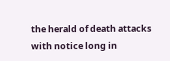the herald of death attacks with notice long in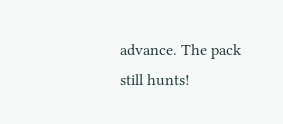advance. The pack still hunts!